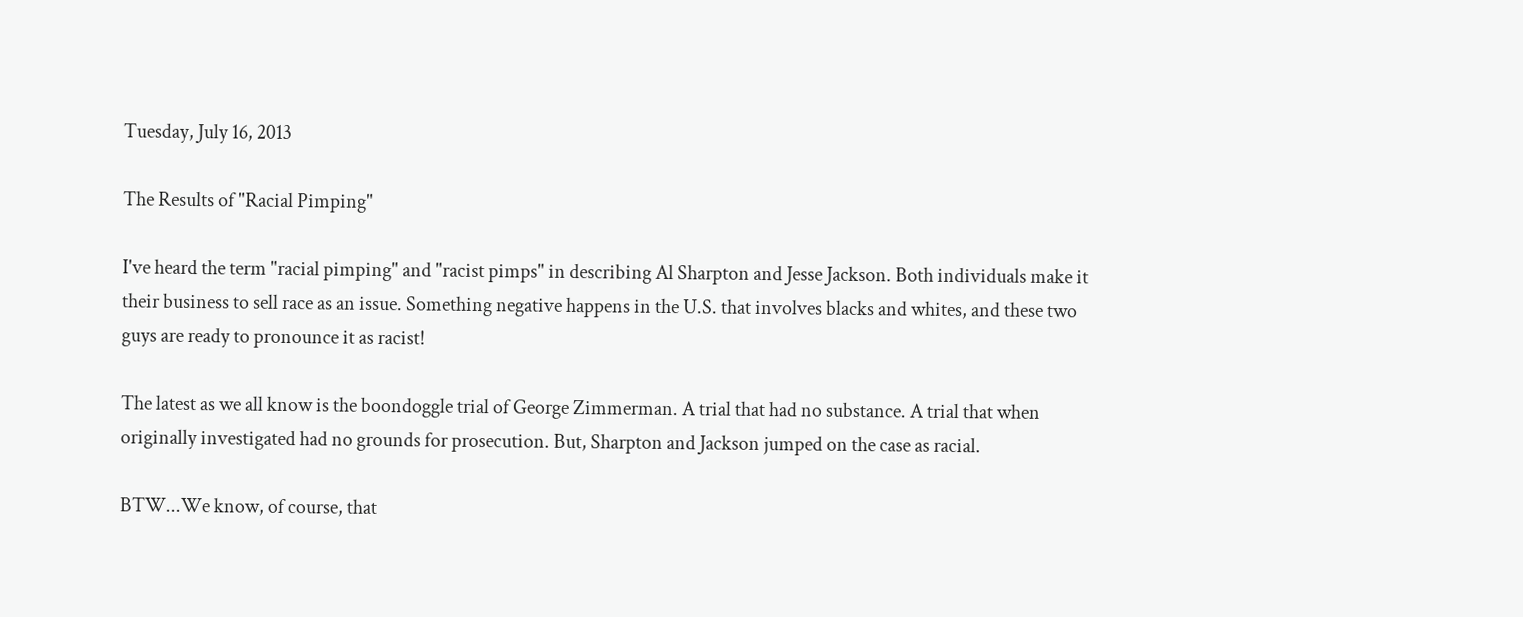Tuesday, July 16, 2013

The Results of "Racial Pimping"

I've heard the term "racial pimping" and "racist pimps" in describing Al Sharpton and Jesse Jackson. Both individuals make it their business to sell race as an issue. Something negative happens in the U.S. that involves blacks and whites, and these two guys are ready to pronounce it as racist!

The latest as we all know is the boondoggle trial of George Zimmerman. A trial that had no substance. A trial that when originally investigated had no grounds for prosecution. But, Sharpton and Jackson jumped on the case as racial.

BTW...We know, of course, that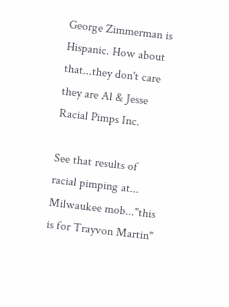George Zimmerman is Hispanic. How about that...they don't care they are Al & Jesse Racial Pimps Inc.

See that results of racial pimping at...
Milwaukee mob..."this is for Trayvon Martin"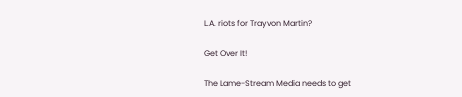L.A. riots for Trayvon Martin?

Get Over It!

The Lame-Stream Media needs to get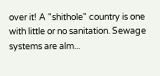over it! A "shithole" country is one with little or no sanitation. Sewage systems are alm...